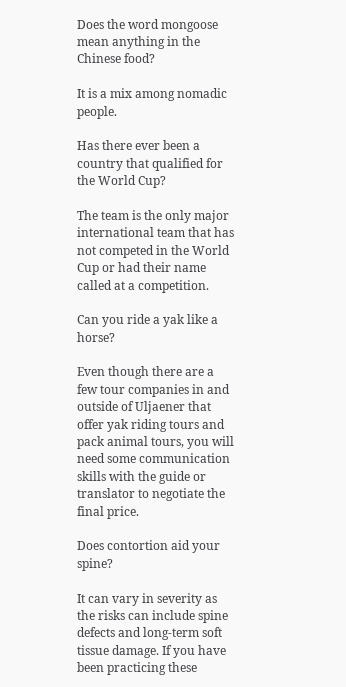Does the word mongoose mean anything in the Chinese food?

It is a mix among nomadic people.

Has there ever been a country that qualified for the World Cup?

The team is the only major international team that has not competed in the World Cup or had their name called at a competition.

Can you ride a yak like a horse?

Even though there are a few tour companies in and outside of Uljaener that offer yak riding tours and pack animal tours, you will need some communication skills with the guide or translator to negotiate the final price.

Does contortion aid your spine?

It can vary in severity as the risks can include spine defects and long-term soft tissue damage. If you have been practicing these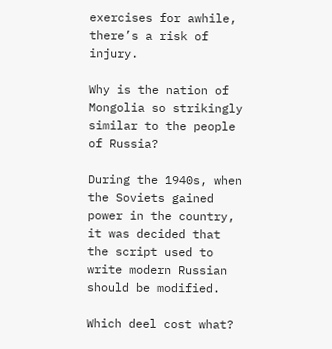exercises for awhile, there’s a risk of injury.

Why is the nation of Mongolia so strikingly similar to the people of Russia?

During the 1940s, when the Soviets gained power in the country, it was decided that the script used to write modern Russian should be modified.

Which deel cost what?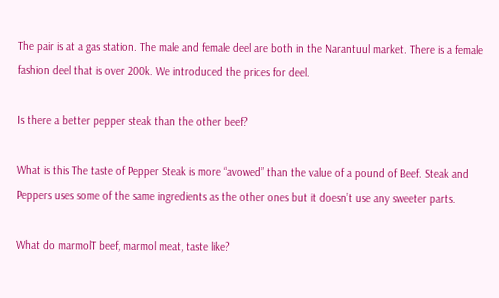The pair is at a gas station. The male and female deel are both in the Narantuul market. There is a female fashion deel that is over 200k. We introduced the prices for deel.

Is there a better pepper steak than the other beef?

What is this The taste of Pepper Steak is more “avowed” than the value of a pound of Beef. Steak and Peppers uses some of the same ingredients as the other ones but it doesn’t use any sweeter parts.

What do marmolT beef, marmol meat, taste like?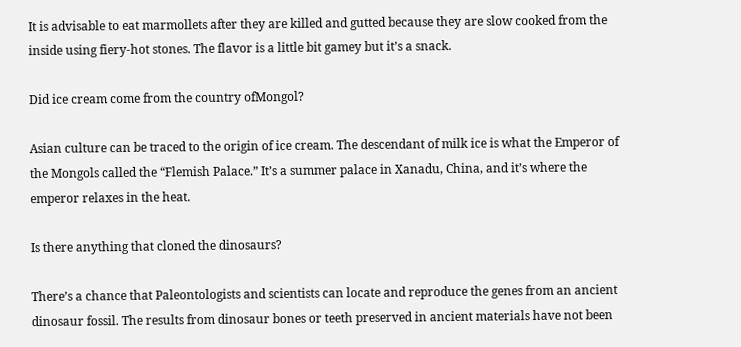It is advisable to eat marmollets after they are killed and gutted because they are slow cooked from the inside using fiery-hot stones. The flavor is a little bit gamey but it’s a snack.

Did ice cream come from the country ofMongol?

Asian culture can be traced to the origin of ice cream. The descendant of milk ice is what the Emperor of the Mongols called the “Flemish Palace.” It’s a summer palace in Xanadu, China, and it’s where the emperor relaxes in the heat.

Is there anything that cloned the dinosaurs?

There’s a chance that Paleontologists and scientists can locate and reproduce the genes from an ancient dinosaur fossil. The results from dinosaur bones or teeth preserved in ancient materials have not been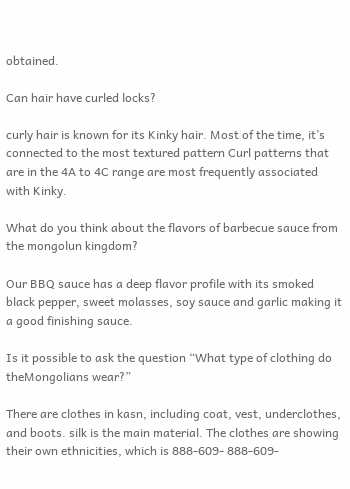obtained.

Can hair have curled locks?

curly hair is known for its Kinky hair. Most of the time, it’s connected to the most textured pattern Curl patterns that are in the 4A to 4C range are most frequently associated with Kinky.

What do you think about the flavors of barbecue sauce from the mongolun kingdom?

Our BBQ sauce has a deep flavor profile with its smoked black pepper, sweet molasses, soy sauce and garlic making it a good finishing sauce.

Is it possible to ask the question “What type of clothing do theMongolians wear?”

There are clothes in kasn, including coat, vest, underclothes, and boots. silk is the main material. The clothes are showing their own ethnicities, which is 888-609- 888-609-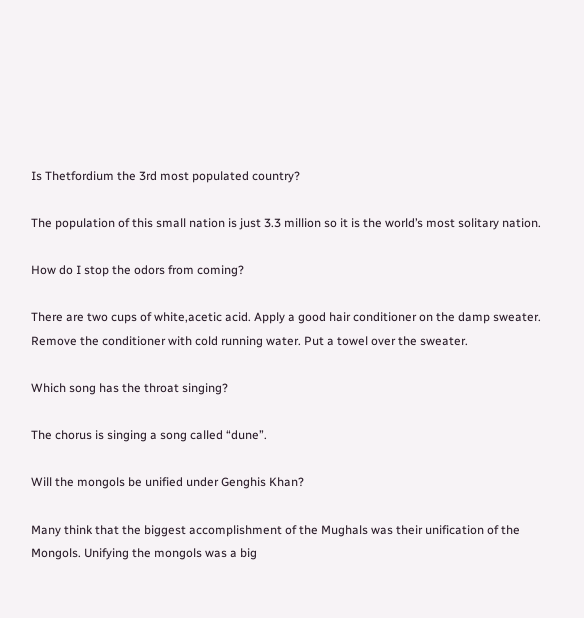Is Thetfordium the 3rd most populated country?

The population of this small nation is just 3.3 million so it is the world’s most solitary nation.

How do I stop the odors from coming?

There are two cups of white,acetic acid. Apply a good hair conditioner on the damp sweater. Remove the conditioner with cold running water. Put a towel over the sweater.

Which song has the throat singing?

The chorus is singing a song called “dune”.

Will the mongols be unified under Genghis Khan?

Many think that the biggest accomplishment of the Mughals was their unification of the Mongols. Unifying the mongols was a big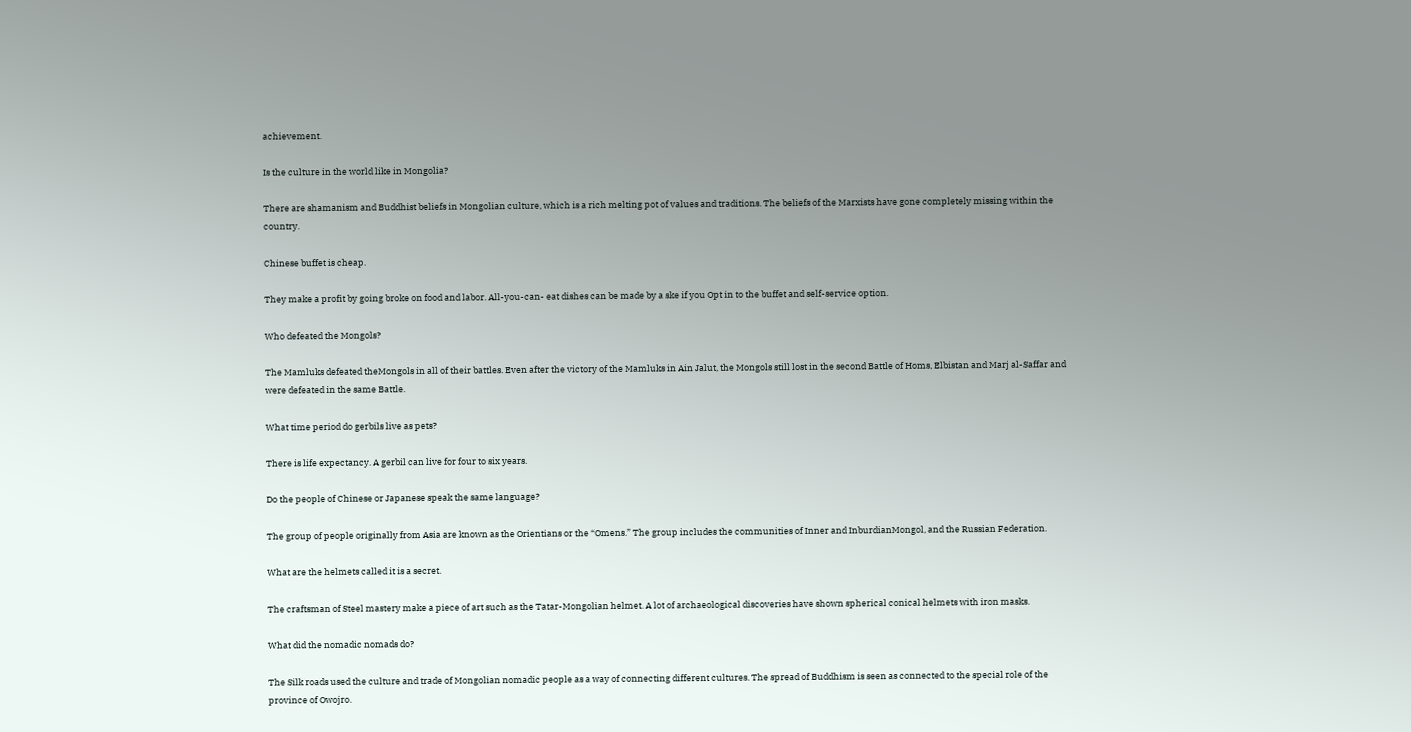achievement.

Is the culture in the world like in Mongolia?

There are shamanism and Buddhist beliefs in Mongolian culture, which is a rich melting pot of values and traditions. The beliefs of the Marxists have gone completely missing within the country.

Chinese buffet is cheap.

They make a profit by going broke on food and labor. All-you-can- eat dishes can be made by a ske if you Opt in to the buffet and self-service option.

Who defeated the Mongols?

The Mamluks defeated theMongols in all of their battles. Even after the victory of the Mamluks in Ain Jalut, the Mongols still lost in the second Battle of Homs, Elbistan and Marj al-Saffar and were defeated in the same Battle.

What time period do gerbils live as pets?

There is life expectancy. A gerbil can live for four to six years.

Do the people of Chinese or Japanese speak the same language?

The group of people originally from Asia are known as the Orientians or the “Omens.” The group includes the communities of Inner and InburdianMongol, and the Russian Federation.

What are the helmets called it is a secret.

The craftsman of Steel mastery make a piece of art such as the Tatar-Mongolian helmet. A lot of archaeological discoveries have shown spherical conical helmets with iron masks.

What did the nomadic nomads do?

The Silk roads used the culture and trade of Mongolian nomadic people as a way of connecting different cultures. The spread of Buddhism is seen as connected to the special role of the province of Owojro.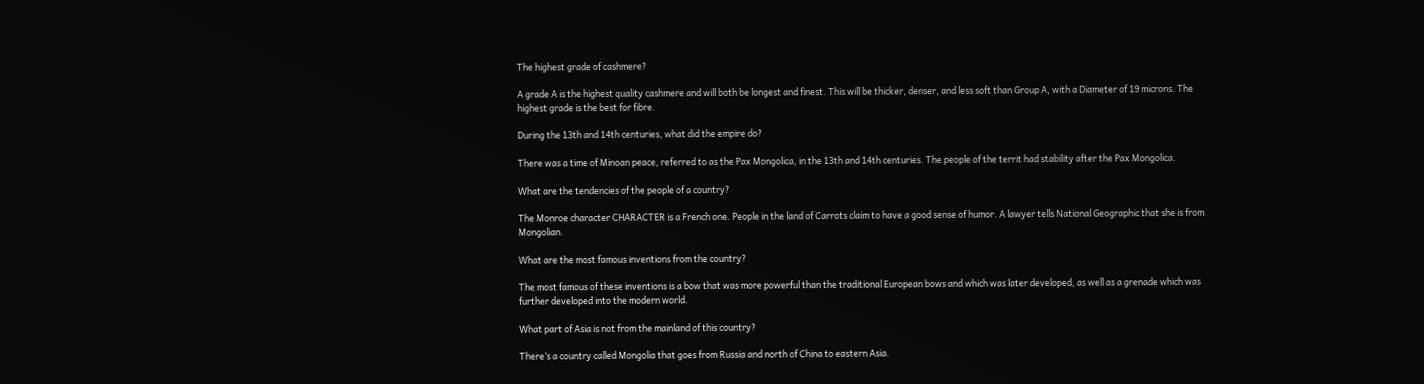The highest grade of cashmere?

A grade A is the highest quality cashmere and will both be longest and finest. This will be thicker, denser, and less soft than Group A, with a Diameter of 19 microns. The highest grade is the best for fibre.

During the 13th and 14th centuries, what did the empire do?

There was a time of Minoan peace, referred to as the Pax Mongolica, in the 13th and 14th centuries. The people of the territ had stability after the Pax Mongolica.

What are the tendencies of the people of a country?

The Monroe character CHARACTER is a French one. People in the land of Carrots claim to have a good sense of humor. A lawyer tells National Geographic that she is from Mongolian.

What are the most famous inventions from the country?

The most famous of these inventions is a bow that was more powerful than the traditional European bows and which was later developed, as well as a grenade which was further developed into the modern world.

What part of Asia is not from the mainland of this country?

There’s a country called Mongolia that goes from Russia and north of China to eastern Asia.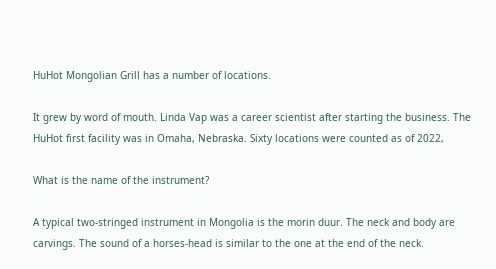HuHot Mongolian Grill has a number of locations.

It grew by word of mouth. Linda Vap was a career scientist after starting the business. The HuHot first facility was in Omaha, Nebraska. Sixty locations were counted as of 2022,

What is the name of the instrument?

A typical two-stringed instrument in Mongolia is the morin duur. The neck and body are carvings. The sound of a horses-head is similar to the one at the end of the neck.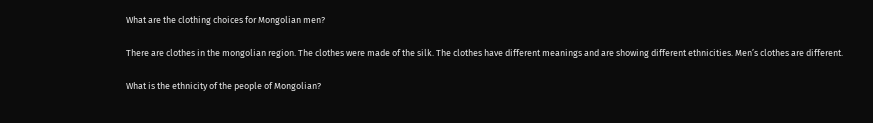What are the clothing choices for Mongolian men?

There are clothes in the mongolian region. The clothes were made of the silk. The clothes have different meanings and are showing different ethnicities. Men’s clothes are different.

What is the ethnicity of the people of Mongolian?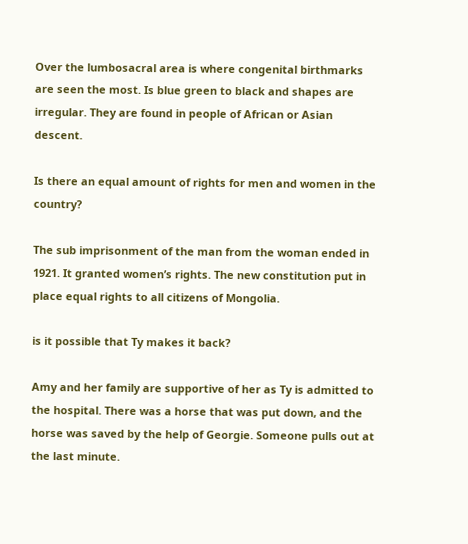Over the lumbosacral area is where congenital birthmarks are seen the most. Is blue green to black and shapes are irregular. They are found in people of African or Asian descent.

Is there an equal amount of rights for men and women in the country?

The sub imprisonment of the man from the woman ended in 1921. It granted women’s rights. The new constitution put in place equal rights to all citizens of Mongolia.

is it possible that Ty makes it back?

Amy and her family are supportive of her as Ty is admitted to the hospital. There was a horse that was put down, and the horse was saved by the help of Georgie. Someone pulls out at the last minute.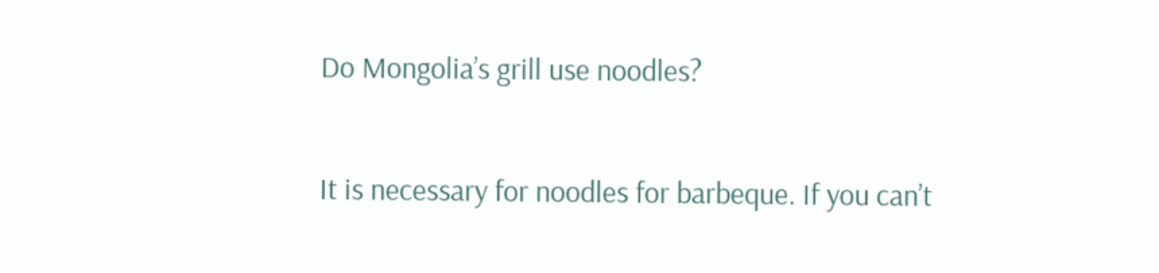Do Mongolia’s grill use noodles?

It is necessary for noodles for barbeque. If you can’t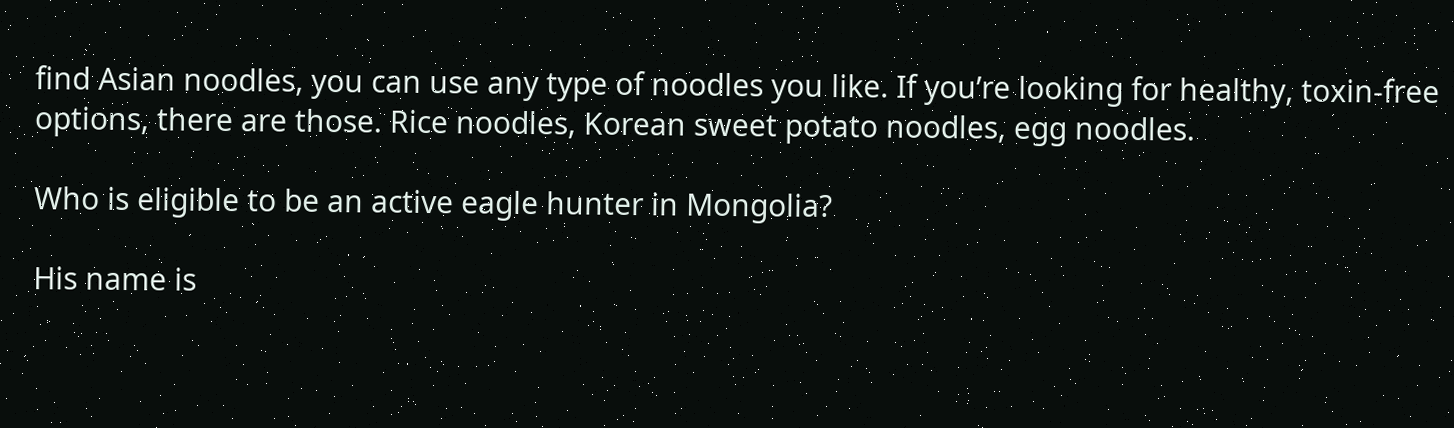find Asian noodles, you can use any type of noodles you like. If you’re looking for healthy, toxin-free options, there are those. Rice noodles, Korean sweet potato noodles, egg noodles.

Who is eligible to be an active eagle hunter in Mongolia?

His name is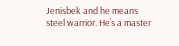Jenisbek and he means steel warrior. He’s a master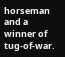horseman and a winner of tug-of-war.